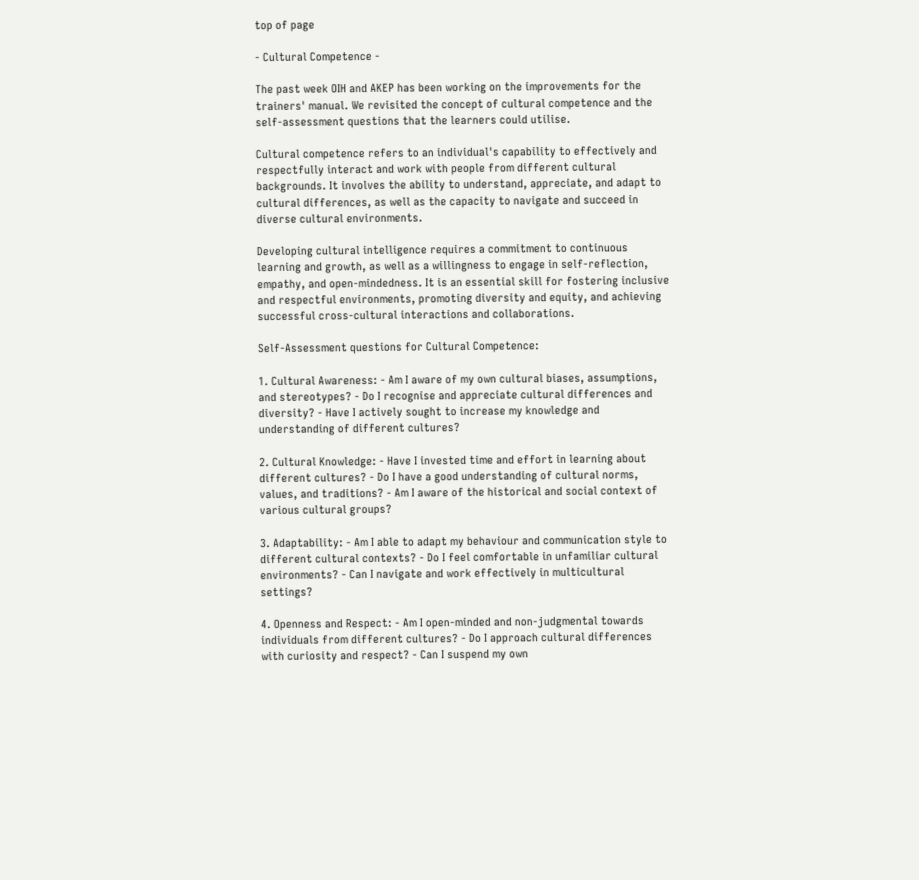top of page

- Cultural Competence -

The past week OIH and AKEP has been working on the improvements for the trainers' manual. We revisited the concept of cultural competence and the self-assessment questions that the learners could utilise.

Cultural competence refers to an individual's capability to effectively and respectfully interact and work with people from different cultural backgrounds. It involves the ability to understand, appreciate, and adapt to cultural differences, as well as the capacity to navigate and succeed in diverse cultural environments.

Developing cultural intelligence requires a commitment to continuous learning and growth, as well as a willingness to engage in self-reflection, empathy, and open-mindedness. It is an essential skill for fostering inclusive and respectful environments, promoting diversity and equity, and achieving successful cross-cultural interactions and collaborations.

Self-Assessment questions for Cultural Competence:

1. Cultural Awareness: - Am I aware of my own cultural biases, assumptions, and stereotypes? - Do I recognise and appreciate cultural differences and diversity? - Have I actively sought to increase my knowledge and understanding of different cultures?

2. Cultural Knowledge: - Have I invested time and effort in learning about different cultures? - Do I have a good understanding of cultural norms, values, and traditions? - Am I aware of the historical and social context of various cultural groups?

3. Adaptability: - Am I able to adapt my behaviour and communication style to different cultural contexts? - Do I feel comfortable in unfamiliar cultural environments? - Can I navigate and work effectively in multicultural settings?

4. Openness and Respect: - Am I open-minded and non-judgmental towards individuals from different cultures? - Do I approach cultural differences with curiosity and respect? - Can I suspend my own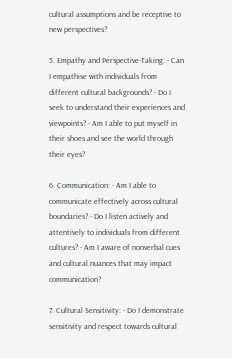cultural assumptions and be receptive to new perspectives?

5. Empathy and Perspective-Taking: - Can I empathise with individuals from different cultural backgrounds? - Do I seek to understand their experiences and viewpoints? - Am I able to put myself in their shoes and see the world through their eyes?

6. Communication: - Am I able to communicate effectively across cultural boundaries? - Do I listen actively and attentively to individuals from different cultures? - Am I aware of nonverbal cues and cultural nuances that may impact communication?

7. Cultural Sensitivity: - Do I demonstrate sensitivity and respect towards cultural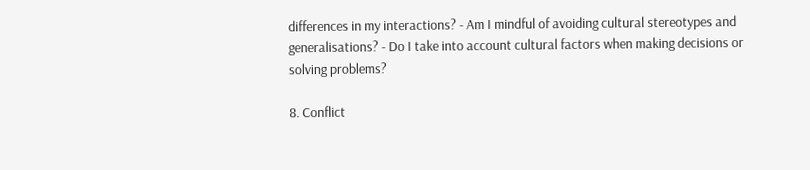differences in my interactions? - Am I mindful of avoiding cultural stereotypes and generalisations? - Do I take into account cultural factors when making decisions or solving problems?

8. Conflict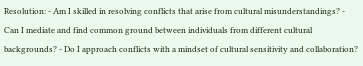Resolution: - Am I skilled in resolving conflicts that arise from cultural misunderstandings? - Can I mediate and find common ground between individuals from different cultural backgrounds? - Do I approach conflicts with a mindset of cultural sensitivity and collaboration?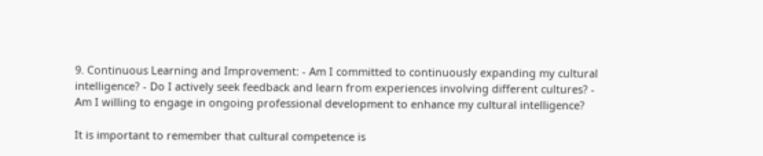9. Continuous Learning and Improvement: - Am I committed to continuously expanding my cultural intelligence? - Do I actively seek feedback and learn from experiences involving different cultures? - Am I willing to engage in ongoing professional development to enhance my cultural intelligence?

It is important to remember that cultural competence is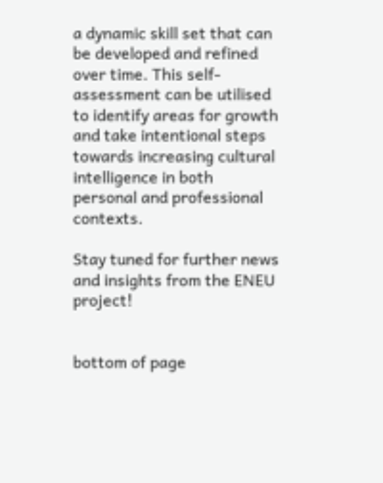a dynamic skill set that can be developed and refined over time. This self-assessment can be utilised to identify areas for growth and take intentional steps towards increasing cultural intelligence in both personal and professional contexts.

Stay tuned for further news and insights from the ENEU project!


bottom of page